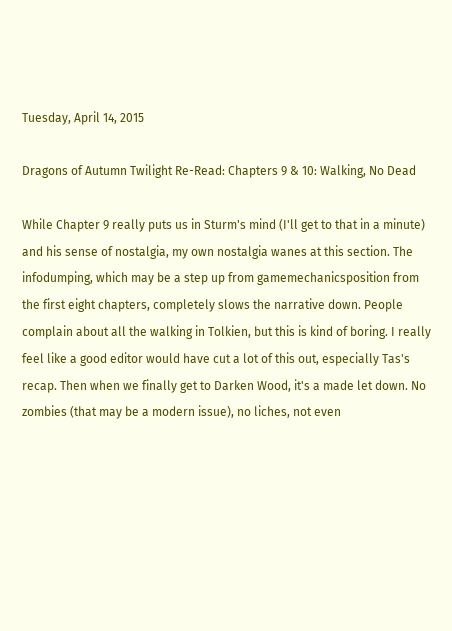Tuesday, April 14, 2015

Dragons of Autumn Twilight Re-Read: Chapters 9 & 10: Walking, No Dead

While Chapter 9 really puts us in Sturm's mind (I'll get to that in a minute) and his sense of nostalgia, my own nostalgia wanes at this section. The infodumping, which may be a step up from gamemechanicsposition from the first eight chapters, completely slows the narrative down. People complain about all the walking in Tolkien, but this is kind of boring. I really feel like a good editor would have cut a lot of this out, especially Tas's recap. Then when we finally get to Darken Wood, it's a made let down. No zombies (that may be a modern issue), no liches, not even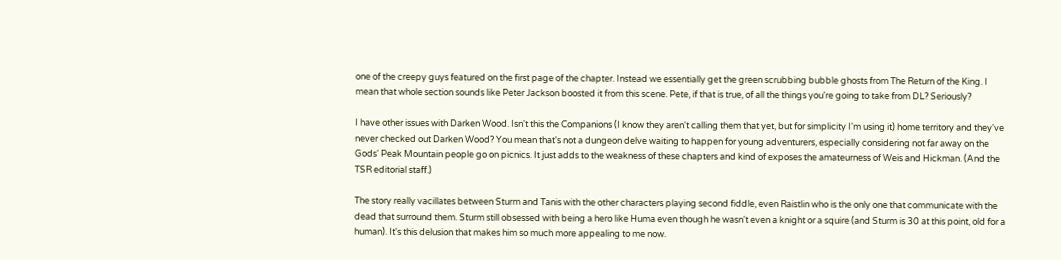one of the creepy guys featured on the first page of the chapter. Instead we essentially get the green scrubbing bubble ghosts from The Return of the King. I mean that whole section sounds like Peter Jackson boosted it from this scene. Pete, if that is true, of all the things you're going to take from DL? Seriously?

I have other issues with Darken Wood. Isn't this the Companions (I know they aren't calling them that yet, but for simplicity I'm using it) home territory and they've never checked out Darken Wood? You mean that's not a dungeon delve waiting to happen for young adventurers, especially considering not far away on the Gods' Peak Mountain people go on picnics. It just adds to the weakness of these chapters and kind of exposes the amateurness of Weis and Hickman. (And the TSR editorial staff.)

The story really vacillates between Sturm and Tanis with the other characters playing second fiddle, even Raistlin who is the only one that communicate with the dead that surround them. Sturm still obsessed with being a hero like Huma even though he wasn't even a knight or a squire (and Sturm is 30 at this point, old for a human). It's this delusion that makes him so much more appealing to me now.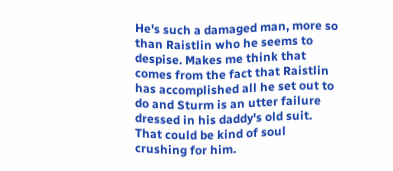He's such a damaged man, more so than Raistlin who he seems to despise. Makes me think that comes from the fact that Raistlin has accomplished all he set out to do and Sturm is an utter failure dressed in his daddy's old suit. That could be kind of soul crushing for him.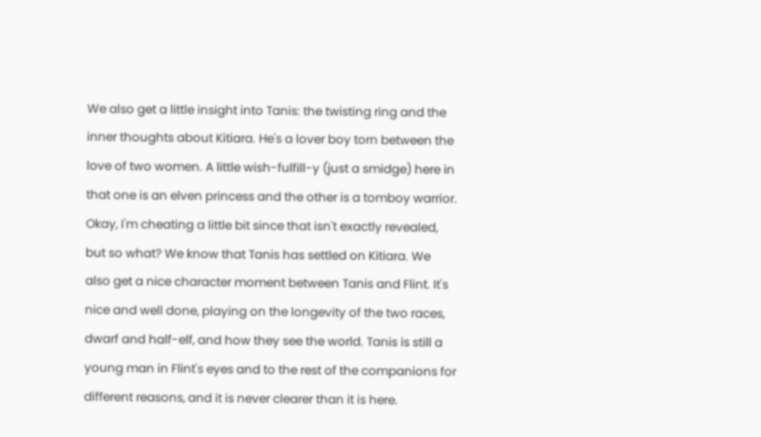We also get a little insight into Tanis: the twisting ring and the inner thoughts about Kitiara. He's a lover boy torn between the love of two women. A little wish-fulfill-y (just a smidge) here in that one is an elven princess and the other is a tomboy warrior. Okay, I'm cheating a little bit since that isn't exactly revealed, but so what? We know that Tanis has settled on Kitiara. We also get a nice character moment between Tanis and Flint. It's nice and well done, playing on the longevity of the two races, dwarf and half-elf, and how they see the world. Tanis is still a young man in Flint's eyes and to the rest of the companions for different reasons, and it is never clearer than it is here.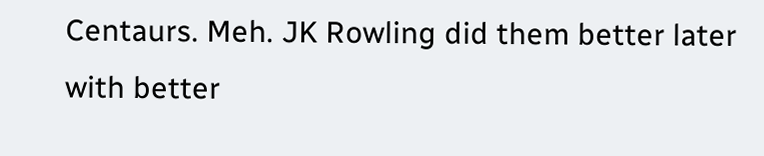Centaurs. Meh. JK Rowling did them better later with better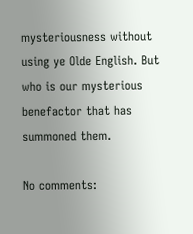mysteriousness without using ye Olde English. But who is our mysterious benefactor that has summoned them.

No comments: